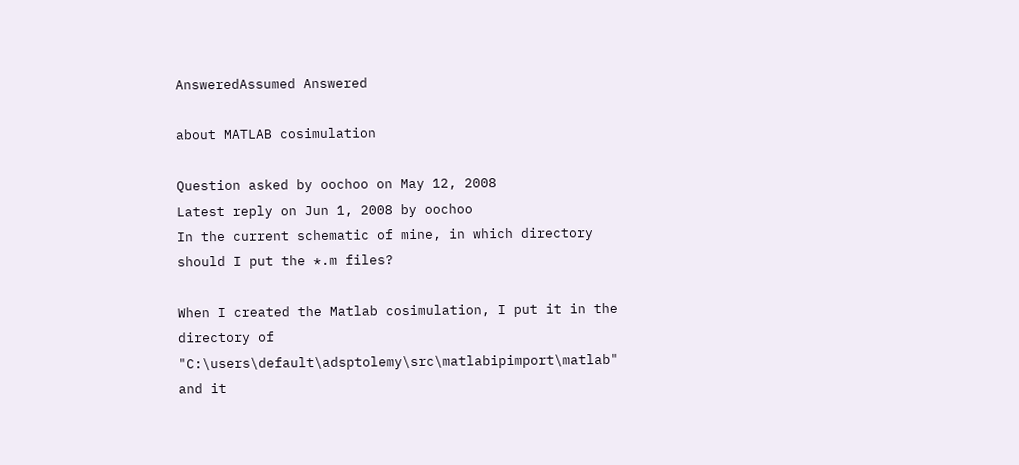AnsweredAssumed Answered

about MATLAB cosimulation

Question asked by oochoo on May 12, 2008
Latest reply on Jun 1, 2008 by oochoo
In the current schematic of mine, in which directory should I put the *.m files?

When I created the Matlab cosimulation, I put it in the directory of "C:\users\default\adsptolemy\src\matlabipimport\matlab" and it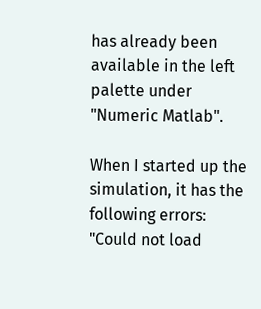has already been available in the left palette under "Numeric Matlab".

When I started up the simulation, it has the following errors:
"Could not load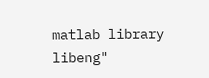matlab library libeng"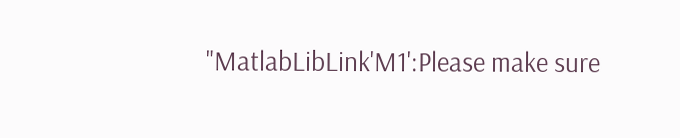"MatlabLibLink'M1':Please make sure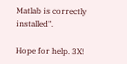Matlab is correctly installed".

Hope for help. 3X!